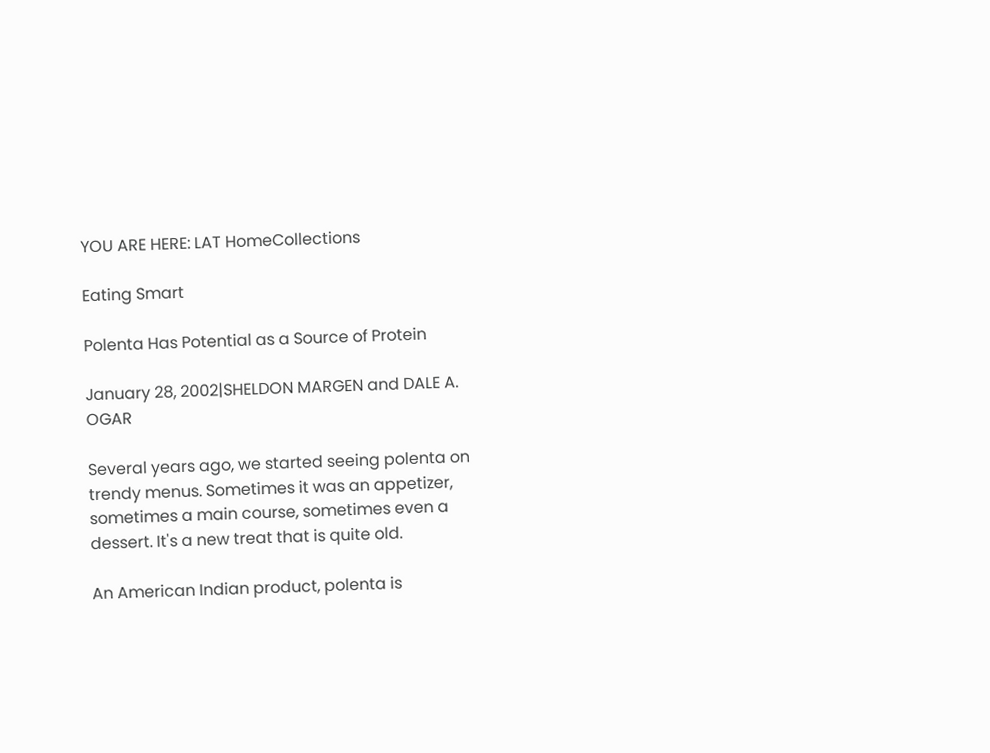YOU ARE HERE: LAT HomeCollections

Eating Smart

Polenta Has Potential as a Source of Protein

January 28, 2002|SHELDON MARGEN and DALE A. OGAR

Several years ago, we started seeing polenta on trendy menus. Sometimes it was an appetizer, sometimes a main course, sometimes even a dessert. It's a new treat that is quite old.

An American Indian product, polenta is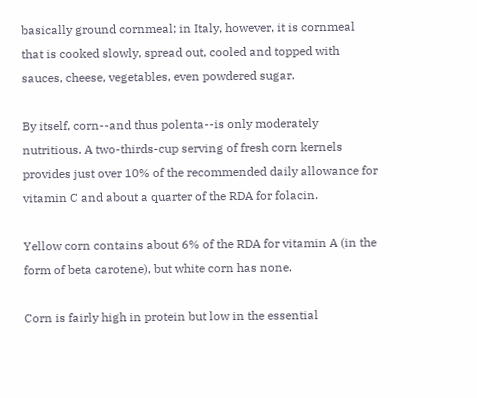basically ground cornmeal; in Italy, however, it is cornmeal that is cooked slowly, spread out, cooled and topped with sauces, cheese, vegetables, even powdered sugar.

By itself, corn--and thus polenta--is only moderately nutritious. A two-thirds-cup serving of fresh corn kernels provides just over 10% of the recommended daily allowance for vitamin C and about a quarter of the RDA for folacin.

Yellow corn contains about 6% of the RDA for vitamin A (in the form of beta carotene), but white corn has none.

Corn is fairly high in protein but low in the essential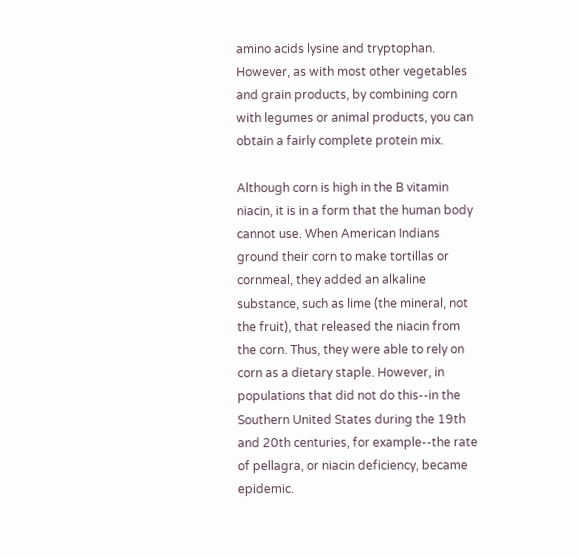amino acids lysine and tryptophan. However, as with most other vegetables and grain products, by combining corn with legumes or animal products, you can obtain a fairly complete protein mix.

Although corn is high in the B vitamin niacin, it is in a form that the human body cannot use. When American Indians ground their corn to make tortillas or cornmeal, they added an alkaline substance, such as lime (the mineral, not the fruit), that released the niacin from the corn. Thus, they were able to rely on corn as a dietary staple. However, in populations that did not do this--in the Southern United States during the 19th and 20th centuries, for example--the rate of pellagra, or niacin deficiency, became epidemic.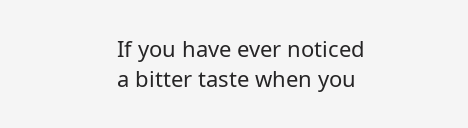If you have ever noticed a bitter taste when you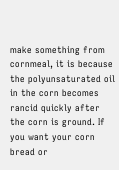make something from cornmeal, it is because the polyunsaturated oil in the corn becomes rancid quickly after the corn is ground. If you want your corn bread or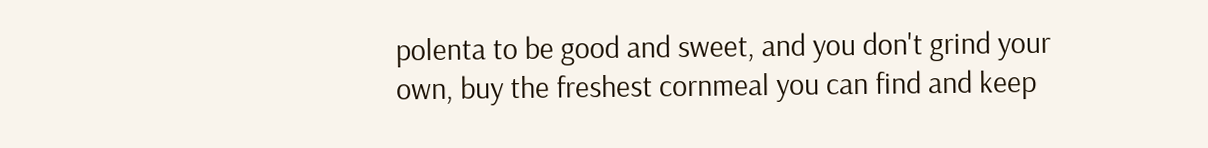polenta to be good and sweet, and you don't grind your own, buy the freshest cornmeal you can find and keep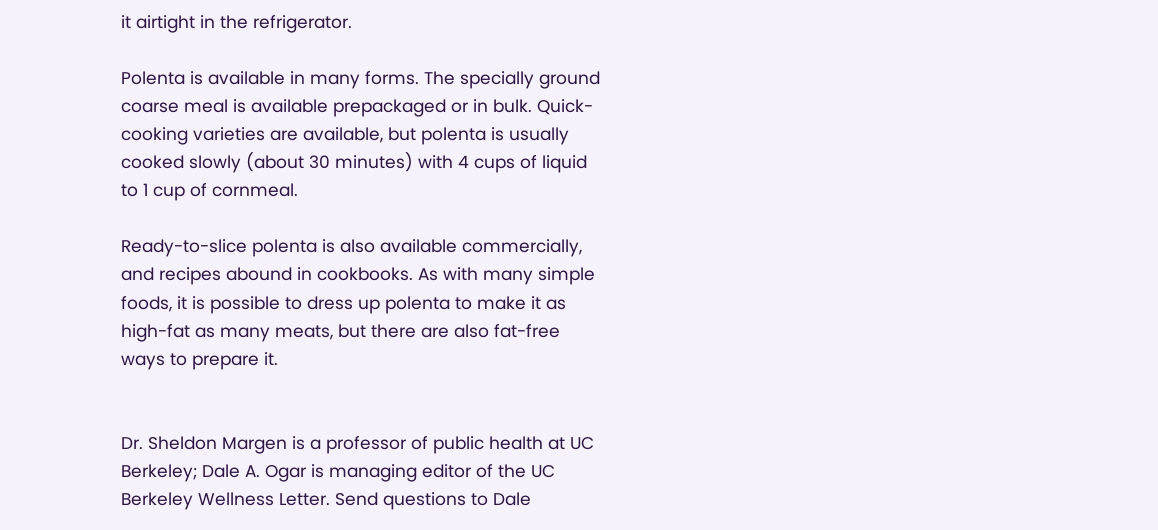it airtight in the refrigerator.

Polenta is available in many forms. The specially ground coarse meal is available prepackaged or in bulk. Quick-cooking varieties are available, but polenta is usually cooked slowly (about 30 minutes) with 4 cups of liquid to 1 cup of cornmeal.

Ready-to-slice polenta is also available commercially, and recipes abound in cookbooks. As with many simple foods, it is possible to dress up polenta to make it as high-fat as many meats, but there are also fat-free ways to prepare it.


Dr. Sheldon Margen is a professor of public health at UC Berkeley; Dale A. Ogar is managing editor of the UC Berkeley Wellness Letter. Send questions to Dale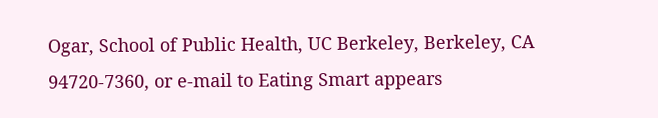Ogar, School of Public Health, UC Berkeley, Berkeley, CA 94720-7360, or e-mail to Eating Smart appears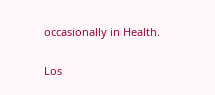occasionally in Health.

Los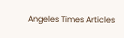Angeles Times Articles